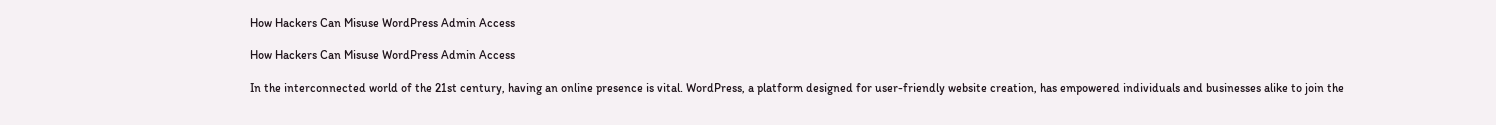How Hackers Can Misuse WordPress Admin Access

How Hackers Can Misuse WordPress Admin Access

In the interconnected world of the 21st century, having an online presence is vital. WordPress, a platform designed for user-friendly website creation, has empowered individuals and businesses alike to join the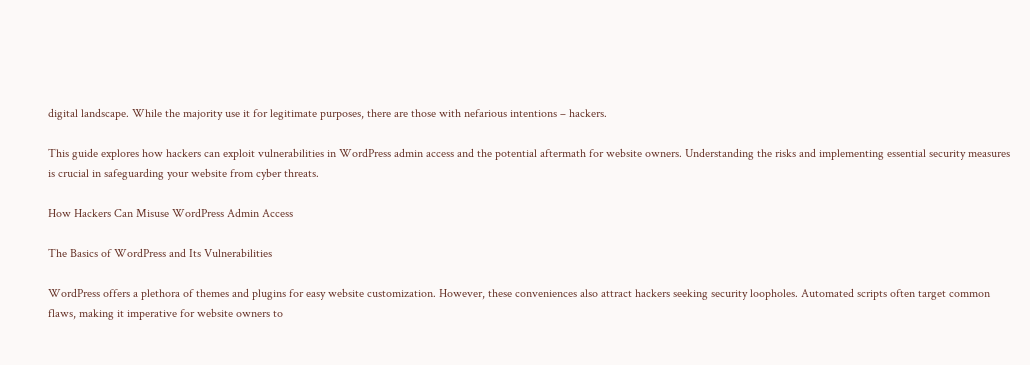digital landscape. While the majority use it for legitimate purposes, there are those with nefarious intentions – hackers.

This guide explores how hackers can exploit vulnerabilities in WordPress admin access and the potential aftermath for website owners. Understanding the risks and implementing essential security measures is crucial in safeguarding your website from cyber threats.

How Hackers Can Misuse WordPress Admin Access

The Basics of WordPress and Its Vulnerabilities

WordPress offers a plethora of themes and plugins for easy website customization. However, these conveniences also attract hackers seeking security loopholes. Automated scripts often target common flaws, making it imperative for website owners to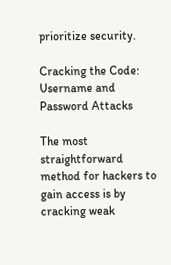prioritize security.

Cracking the Code: Username and Password Attacks

The most straightforward method for hackers to gain access is by cracking weak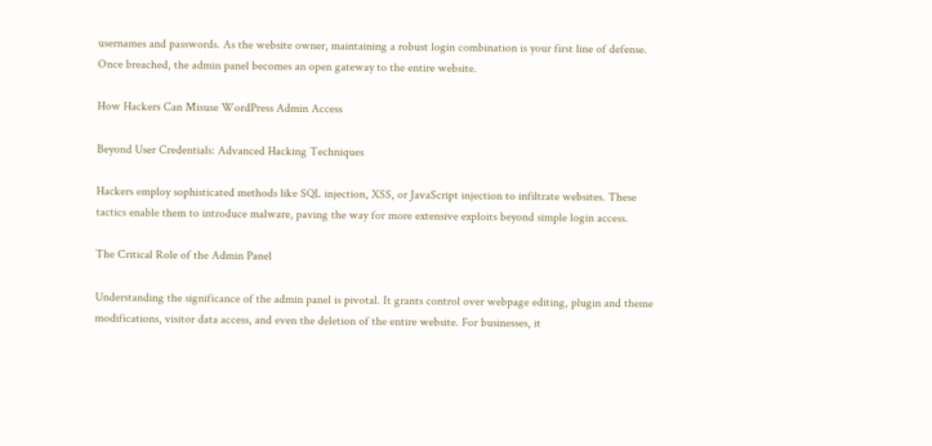usernames and passwords. As the website owner, maintaining a robust login combination is your first line of defense. Once breached, the admin panel becomes an open gateway to the entire website.

How Hackers Can Misuse WordPress Admin Access

Beyond User Credentials: Advanced Hacking Techniques

Hackers employ sophisticated methods like SQL injection, XSS, or JavaScript injection to infiltrate websites. These tactics enable them to introduce malware, paving the way for more extensive exploits beyond simple login access.

The Critical Role of the Admin Panel

Understanding the significance of the admin panel is pivotal. It grants control over webpage editing, plugin and theme modifications, visitor data access, and even the deletion of the entire website. For businesses, it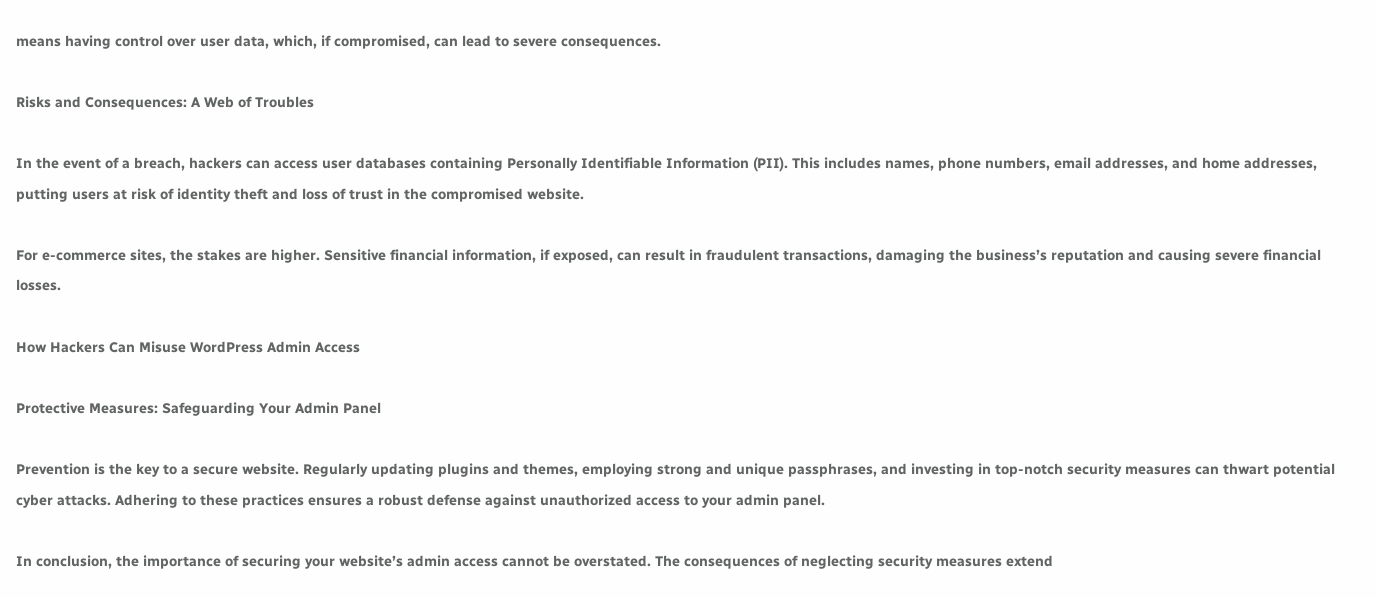means having control over user data, which, if compromised, can lead to severe consequences.

Risks and Consequences: A Web of Troubles

In the event of a breach, hackers can access user databases containing Personally Identifiable Information (PII). This includes names, phone numbers, email addresses, and home addresses, putting users at risk of identity theft and loss of trust in the compromised website.

For e-commerce sites, the stakes are higher. Sensitive financial information, if exposed, can result in fraudulent transactions, damaging the business’s reputation and causing severe financial losses.

How Hackers Can Misuse WordPress Admin Access

Protective Measures: Safeguarding Your Admin Panel

Prevention is the key to a secure website. Regularly updating plugins and themes, employing strong and unique passphrases, and investing in top-notch security measures can thwart potential cyber attacks. Adhering to these practices ensures a robust defense against unauthorized access to your admin panel.

In conclusion, the importance of securing your website’s admin access cannot be overstated. The consequences of neglecting security measures extend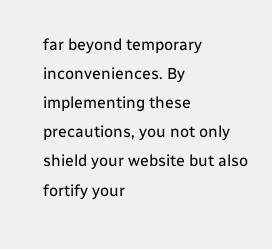far beyond temporary inconveniences. By implementing these precautions, you not only shield your website but also fortify your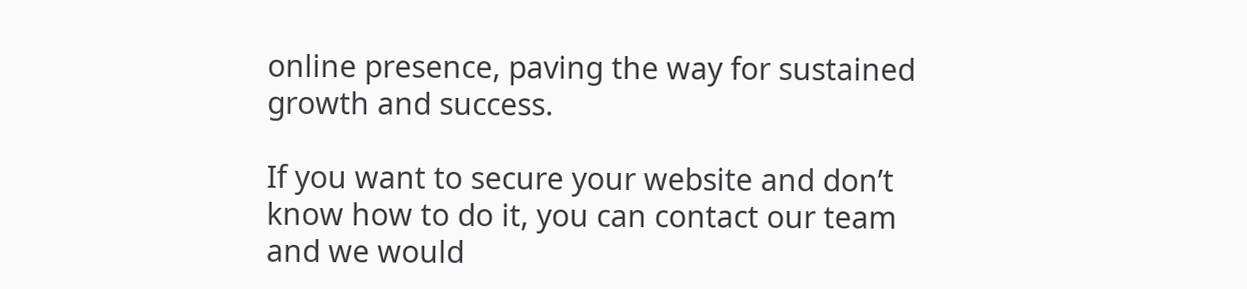online presence, paving the way for sustained growth and success.

If you want to secure your website and don’t know how to do it, you can contact our team and we would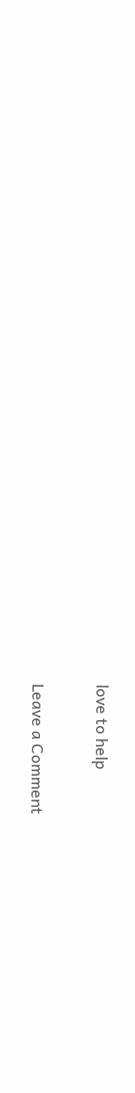love to help

Leave a Comment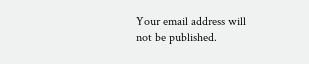Your email address will not be published.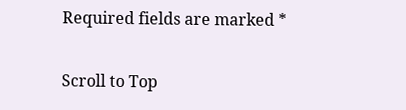Required fields are marked *

Scroll to Top